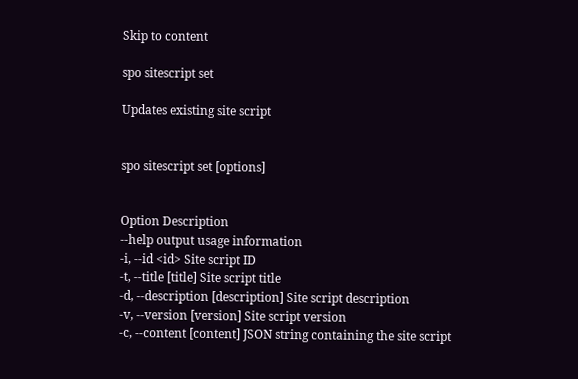Skip to content

spo sitescript set

Updates existing site script


spo sitescript set [options]


Option Description
--help output usage information
-i, --id <id> Site script ID
-t, --title [title] Site script title
-d, --description [description] Site script description
-v, --version [version] Site script version
-c, --content [content] JSON string containing the site script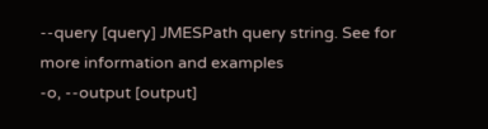--query [query] JMESPath query string. See for more information and examples
-o, --output [output]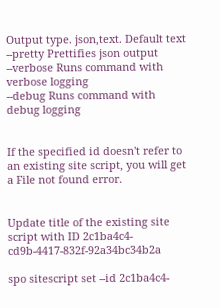Output type. json,text. Default text
--pretty Prettifies json output
--verbose Runs command with verbose logging
--debug Runs command with debug logging


If the specified id doesn't refer to an existing site script, you will get a File not found error.


Update title of the existing site script with ID 2c1ba4c4-cd9b-4417-832f-92a34bc34b2a

spo sitescript set --id 2c1ba4c4-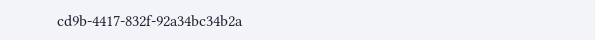cd9b-4417-832f-92a34bc34b2a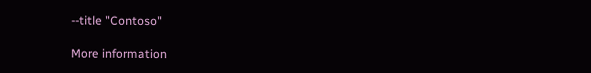--title "Contoso"

More information